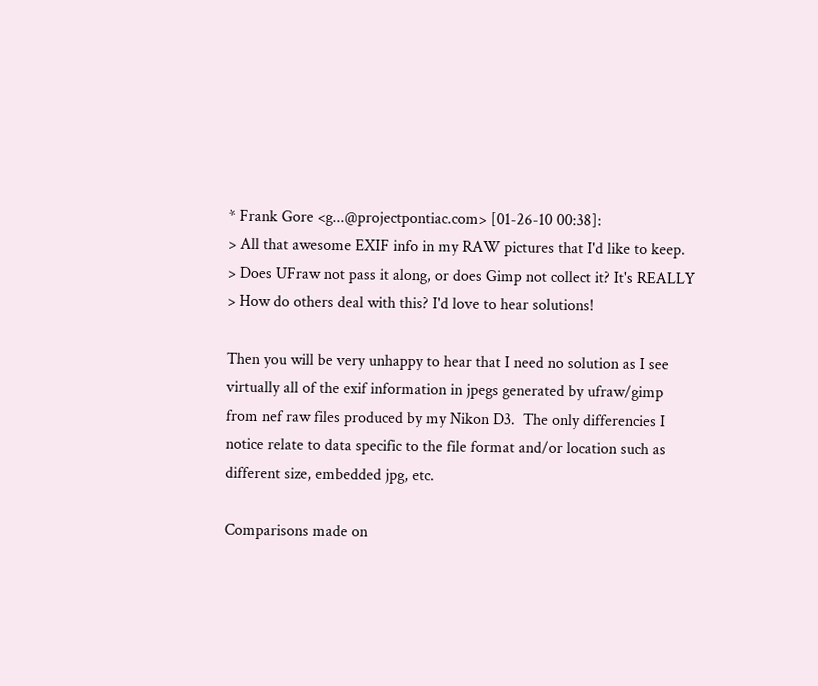* Frank Gore <g...@projectpontiac.com> [01-26-10 00:38]:
> All that awesome EXIF info in my RAW pictures that I'd like to keep.
> Does UFraw not pass it along, or does Gimp not collect it? It's REALLY
> How do others deal with this? I'd love to hear solutions!

Then you will be very unhappy to hear that I need no solution as I see
virtually all of the exif information in jpegs generated by ufraw/gimp
from nef raw files produced by my Nikon D3.  The only differencies I
notice relate to data specific to the file format and/or location such as
different size, embedded jpg, etc.

Comparisons made on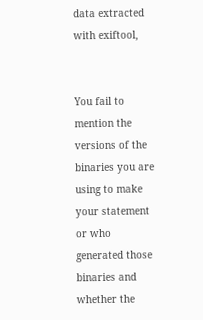data extracted with exiftool,


You fail to mention the versions of the binaries you are using to make
your statement or who generated those binaries and whether the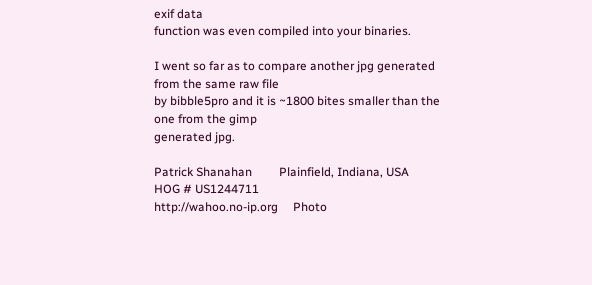exif data
function was even compiled into your binaries.

I went so far as to compare another jpg generated from the same raw file
by bibble5pro and it is ~1800 bites smaller than the one from the gimp
generated jpg.

Patrick Shanahan         Plainfield, Indiana, USA        HOG # US1244711
http://wahoo.no-ip.org     Photo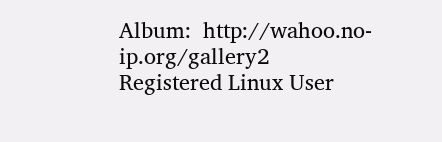Album:  http://wahoo.no-ip.org/gallery2
Registered Linux User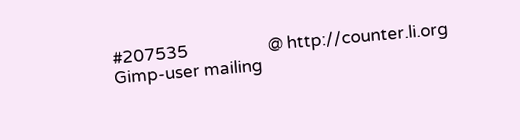#207535                    @ http://counter.li.org
Gimp-user mailing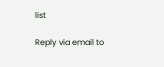list

Reply via email to